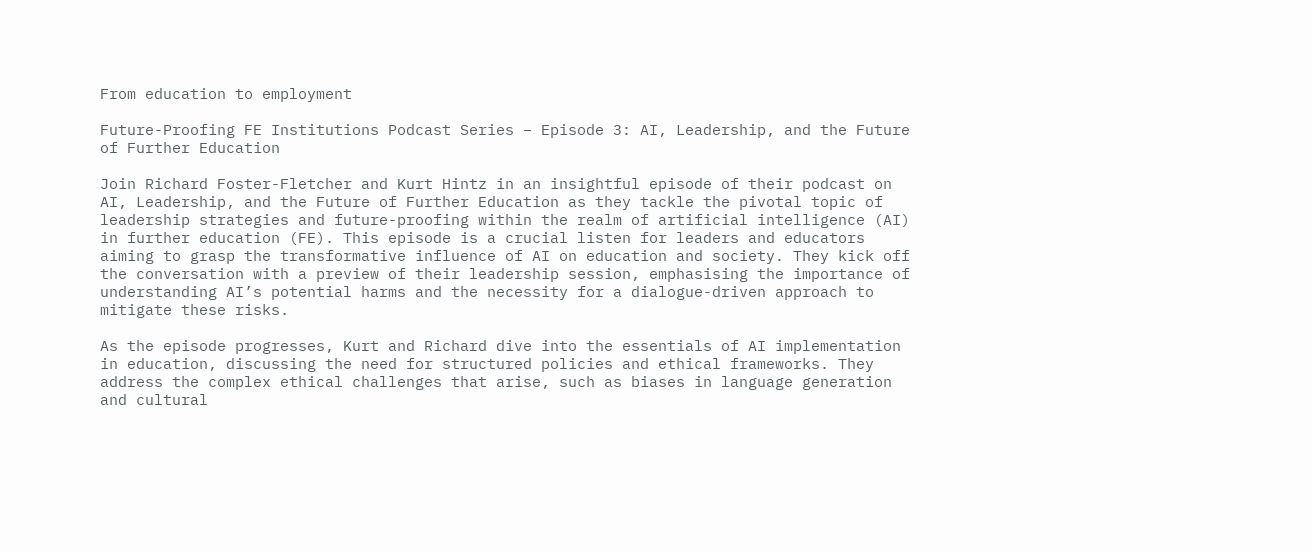From education to employment

Future-Proofing FE Institutions Podcast Series – Episode 3: AI, Leadership, and the Future of Further Education

Join Richard Foster-Fletcher and Kurt Hintz in an insightful episode of their podcast on AI, Leadership, and the Future of Further Education as they tackle the pivotal topic of leadership strategies and future-proofing within the realm of artificial intelligence (AI) in further education (FE). This episode is a crucial listen for leaders and educators aiming to grasp the transformative influence of AI on education and society. They kick off the conversation with a preview of their leadership session, emphasising the importance of understanding AI’s potential harms and the necessity for a dialogue-driven approach to mitigate these risks.

As the episode progresses, Kurt and Richard dive into the essentials of AI implementation in education, discussing the need for structured policies and ethical frameworks. They address the complex ethical challenges that arise, such as biases in language generation and cultural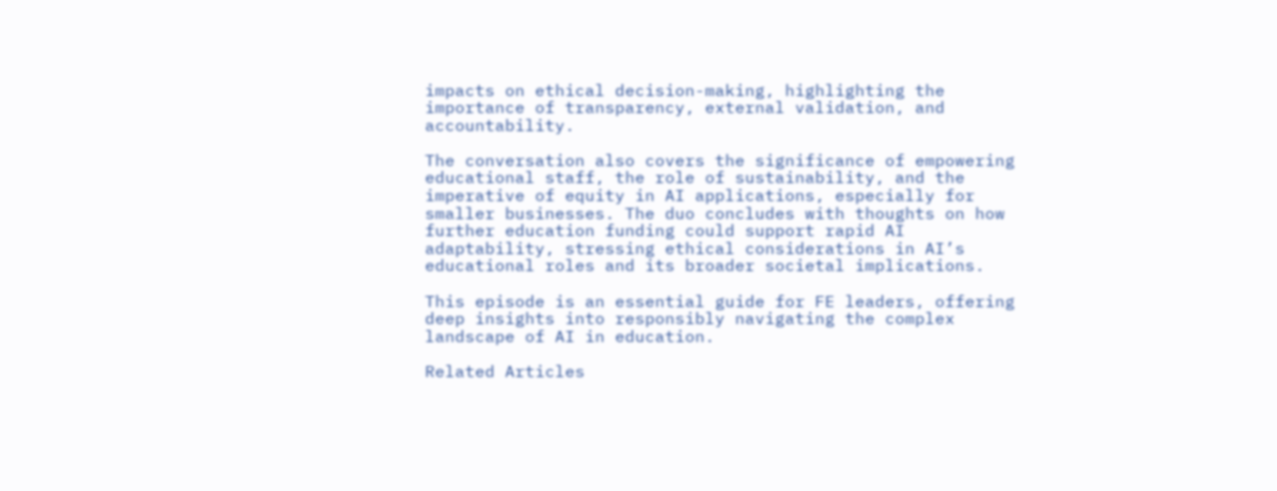impacts on ethical decision-making, highlighting the importance of transparency, external validation, and accountability.

The conversation also covers the significance of empowering educational staff, the role of sustainability, and the imperative of equity in AI applications, especially for smaller businesses. The duo concludes with thoughts on how further education funding could support rapid AI adaptability, stressing ethical considerations in AI’s educational roles and its broader societal implications.

This episode is an essential guide for FE leaders, offering deep insights into responsibly navigating the complex landscape of AI in education.

Related Articles